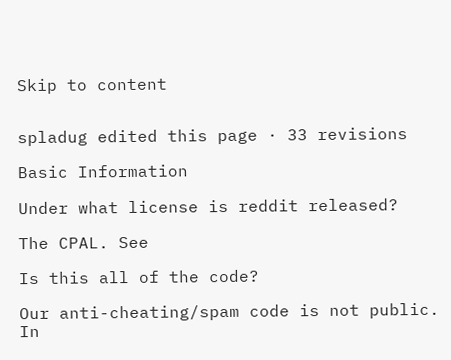Skip to content


spladug edited this page · 33 revisions

Basic Information

Under what license is reddit released?

The CPAL. See

Is this all of the code?

Our anti-cheating/spam code is not public. In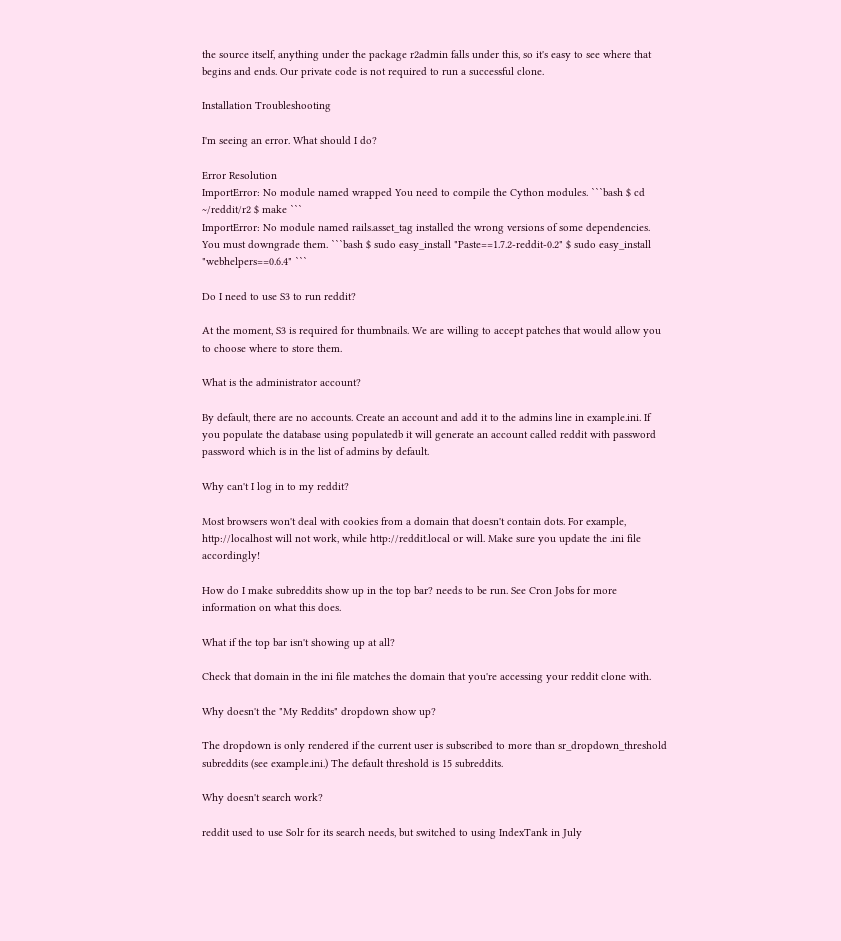the source itself, anything under the package r2admin falls under this, so it's easy to see where that begins and ends. Our private code is not required to run a successful clone.

Installation Troubleshooting

I'm seeing an error. What should I do?

Error Resolution
ImportError: No module named wrapped You need to compile the Cython modules. ```bash $ cd ~/reddit/r2 $ make ```
ImportError: No module named rails.asset_tag installed the wrong versions of some dependencies. You must downgrade them. ```bash $ sudo easy_install "Paste==1.7.2-reddit-0.2" $ sudo easy_install "webhelpers==0.6.4" ```

Do I need to use S3 to run reddit?

At the moment, S3 is required for thumbnails. We are willing to accept patches that would allow you to choose where to store them.

What is the administrator account?

By default, there are no accounts. Create an account and add it to the admins line in example.ini. If you populate the database using populatedb it will generate an account called reddit with password password which is in the list of admins by default.

Why can't I log in to my reddit?

Most browsers won't deal with cookies from a domain that doesn't contain dots. For example, http://localhost will not work, while http://reddit.local or will. Make sure you update the .ini file accordingly!

How do I make subreddits show up in the top bar? needs to be run. See Cron Jobs for more information on what this does.

What if the top bar isn't showing up at all?

Check that domain in the ini file matches the domain that you're accessing your reddit clone with.

Why doesn't the "My Reddits" dropdown show up?

The dropdown is only rendered if the current user is subscribed to more than sr_dropdown_threshold subreddits (see example.ini.) The default threshold is 15 subreddits.

Why doesn't search work?

reddit used to use Solr for its search needs, but switched to using IndexTank in July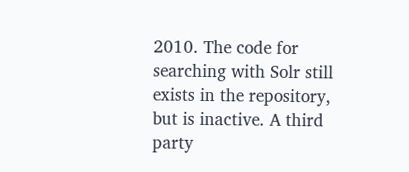2010. The code for searching with Solr still exists in the repository, but is inactive. A third party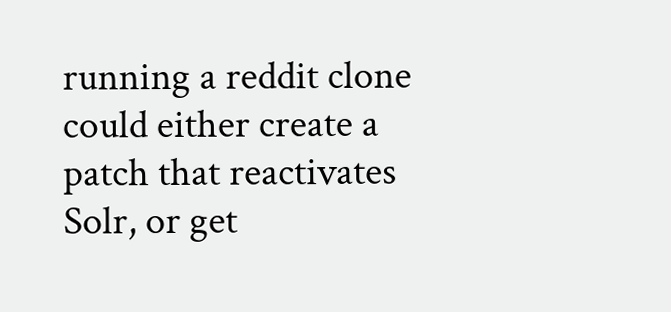running a reddit clone could either create a patch that reactivates Solr, or get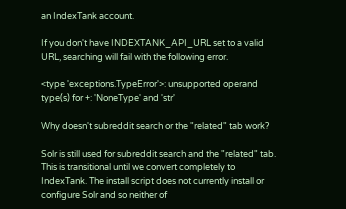an IndexTank account.

If you don't have INDEXTANK_API_URL set to a valid URL, searching will fail with the following error.

<type 'exceptions.TypeError'>: unsupported operand type(s) for +: 'NoneType' and 'str'

Why doesn't subreddit search or the "related" tab work?

Solr is still used for subreddit search and the "related" tab. This is transitional until we convert completely to IndexTank. The install script does not currently install or configure Solr and so neither of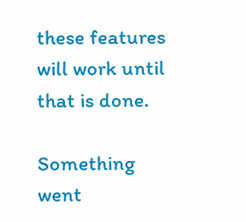these features will work until that is done.

Something went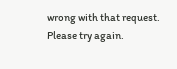wrong with that request. Please try again.